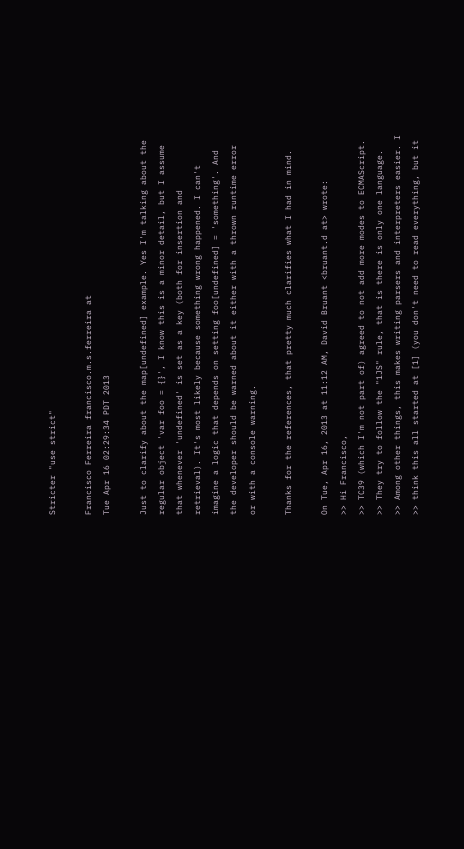Stricter "use strict"

Francisco Ferreira francisco.m.s.ferreira at
Tue Apr 16 02:29:34 PDT 2013

Just to clarify about the map[undefined] example. Yes I'm talking about the
regular object 'var foo = {}', I know this is a minor detail, but I assume
that whenever 'undefined' is set as a key (both for insertion and
retrieval). It's most likely because something wrong happened. I can't
imagine a logic that depends on setting foo[undefined] = 'something'. And
the developer should be warned about it either with a thrown runtime error
or with a console warning.

Thanks for the references, that pretty much clarifies what I had in mind.

On Tue, Apr 16, 2013 at 11:12 AM, David Bruant <bruant.d at> wrote:
>> Hi Francisco,
>> TC39 (which I'm not part of) agreed to not add more modes to ECMAScript.
>> They try to follow the "1JS" rule, that is there is only one language.
>> Among other things, this makes writing parsers and interpreters easier. I
>> think this all started at [1] (you don't need to read everything, but it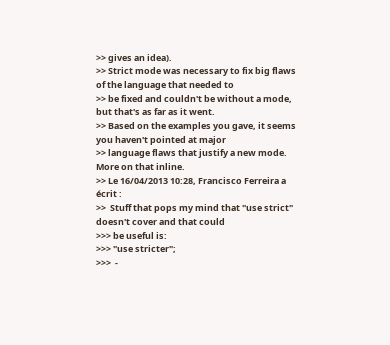>> gives an idea).
>> Strict mode was necessary to fix big flaws of the language that needed to
>> be fixed and couldn't be without a mode, but that's as far as it went.
>> Based on the examples you gave, it seems you haven't pointed at major
>> language flaws that justify a new mode. More on that inline.
>> Le 16/04/2013 10:28, Francisco Ferreira a écrit :
>>  Stuff that pops my mind that "use strict" doesn't cover and that could
>>> be useful is:
>>> "use stricter";
>>>  -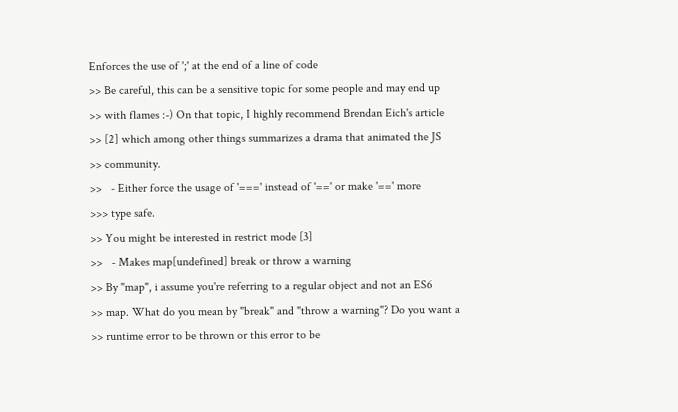Enforces the use of ';' at the end of a line of code
>> Be careful, this can be a sensitive topic for some people and may end up
>> with flames :-) On that topic, I highly recommend Brendan Eich's article
>> [2] which among other things summarizes a drama that animated the JS
>> community.
>>   - Either force the usage of '===' instead of '==' or make '==' more
>>> type safe.
>> You might be interested in restrict mode [3]
>>   - Makes map[undefined] break or throw a warning
>> By "map", i assume you're referring to a regular object and not an ES6
>> map. What do you mean by "break" and "throw a warning"? Do you want a
>> runtime error to be thrown or this error to be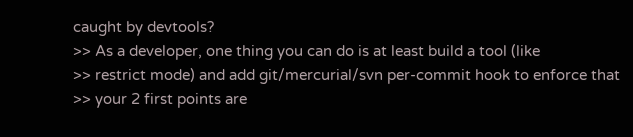caught by devtools?
>> As a developer, one thing you can do is at least build a tool (like
>> restrict mode) and add git/mercurial/svn per-commit hook to enforce that
>> your 2 first points are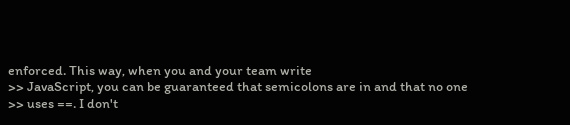enforced. This way, when you and your team write
>> JavaScript, you can be guaranteed that semicolons are in and that no one
>> uses ==. I don't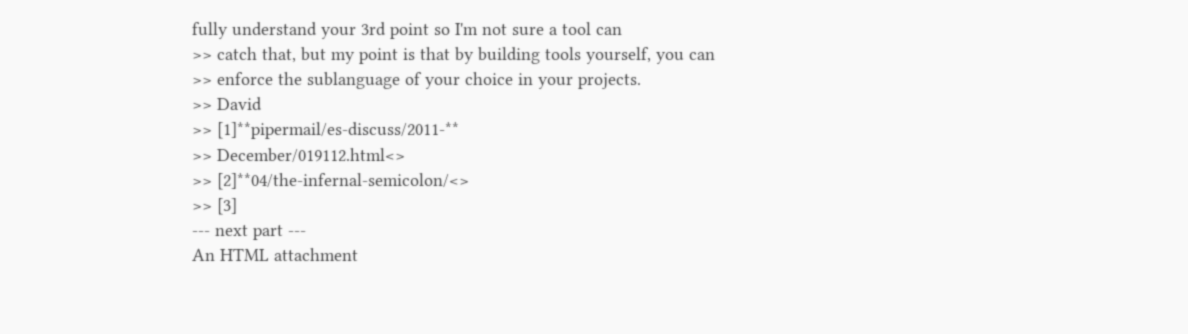fully understand your 3rd point so I'm not sure a tool can
>> catch that, but my point is that by building tools yourself, you can
>> enforce the sublanguage of your choice in your projects.
>> David
>> [1]**pipermail/es-discuss/2011-**
>> December/019112.html<>
>> [2]**04/the-infernal-semicolon/<>
>> [3]
--- next part ---
An HTML attachment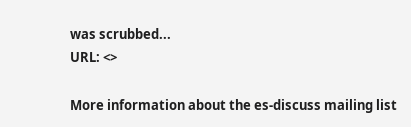was scrubbed...
URL: <>

More information about the es-discuss mailing list